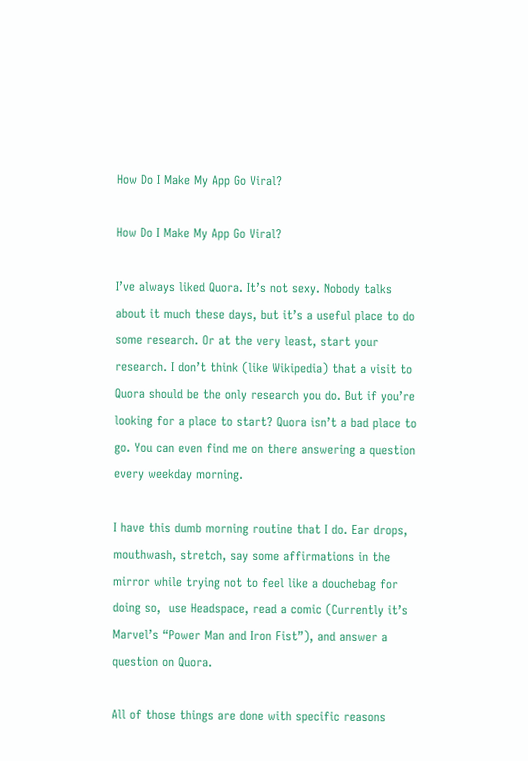How Do I Make My App Go Viral?

How Do I Make My App Go Viral?

I’ve always liked Quora. It’s not sexy. Nobody talks about it much these days, but it’s a useful place to do some research. Or at the very least, start your research. I don’t think (like Wikipedia) that a visit to Quora should be the only research you do. But if you’re looking for a place to start? Quora isn’t a bad place to go. You can even find me on there answering a question every weekday morning.

I have this dumb morning routine that I do. Ear drops, mouthwash, stretch, say some affirmations in the mirror while trying not to feel like a douchebag for doing so,  use Headspace, read a comic (Currently it’s Marvel’s “Power Man and Iron Fist”), and answer a question on Quora.

All of those things are done with specific reasons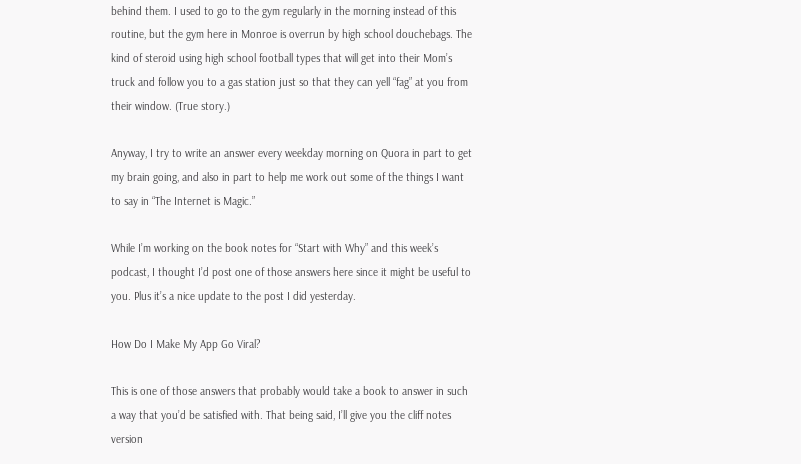behind them. I used to go to the gym regularly in the morning instead of this routine, but the gym here in Monroe is overrun by high school douchebags. The kind of steroid using high school football types that will get into their Mom’s truck and follow you to a gas station just so that they can yell “fag” at you from their window. (True story.)

Anyway, I try to write an answer every weekday morning on Quora in part to get my brain going, and also in part to help me work out some of the things I want to say in “The Internet is Magic.”

While I’m working on the book notes for “Start with Why” and this week’s podcast, I thought I’d post one of those answers here since it might be useful to you. Plus it’s a nice update to the post I did yesterday.

How Do I Make My App Go Viral?

This is one of those answers that probably would take a book to answer in such a way that you’d be satisfied with. That being said, I’ll give you the cliff notes version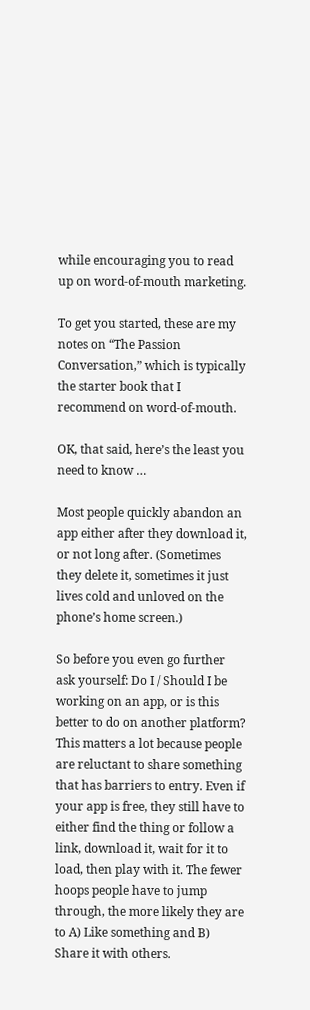while encouraging you to read up on word-of-mouth marketing.

To get you started, these are my notes on “The Passion Conversation,” which is typically the starter book that I recommend on word-of-mouth.

OK, that said, here’s the least you need to know …

Most people quickly abandon an app either after they download it, or not long after. (Sometimes they delete it, sometimes it just lives cold and unloved on the phone’s home screen.)

So before you even go further ask yourself: Do I / Should I be working on an app, or is this better to do on another platform? This matters a lot because people are reluctant to share something that has barriers to entry. Even if your app is free, they still have to either find the thing or follow a link, download it, wait for it to load, then play with it. The fewer hoops people have to jump through, the more likely they are to A) Like something and B) Share it with others.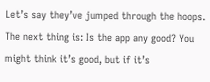Let’s say they’ve jumped through the hoops. The next thing is: Is the app any good? You might think it’s good, but if it’s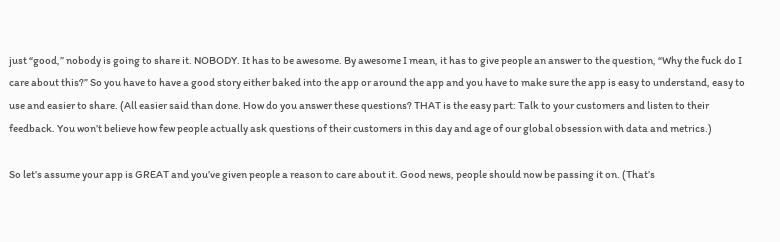just “good,” nobody is going to share it. NOBODY. It has to be awesome. By awesome I mean, it has to give people an answer to the question, “Why the fuck do I care about this?” So you have to have a good story either baked into the app or around the app and you have to make sure the app is easy to understand, easy to use and easier to share. (All easier said than done. How do you answer these questions? THAT is the easy part: Talk to your customers and listen to their feedback. You won’t believe how few people actually ask questions of their customers in this day and age of our global obsession with data and metrics.)

So let’s assume your app is GREAT and you’ve given people a reason to care about it. Good news, people should now be passing it on. (That’s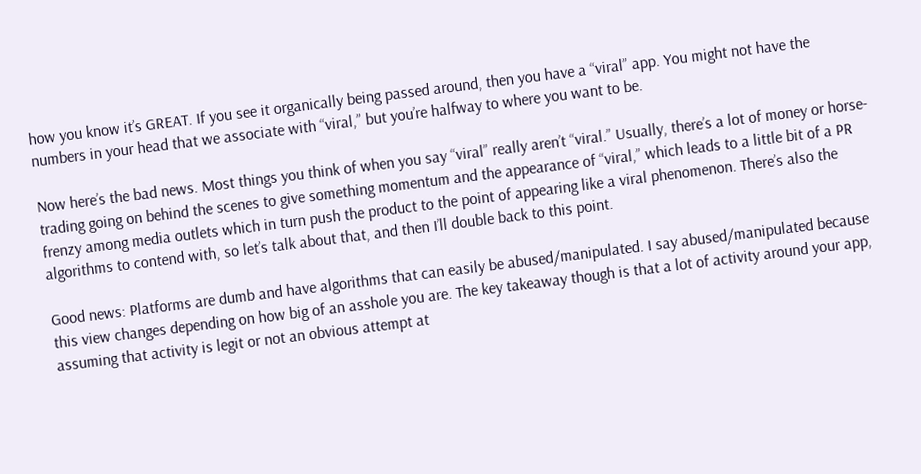how you know it’s GREAT. If you see it organically being passed around, then you have a “viral” app. You might not have the numbers in your head that we associate with “viral,” but you’re halfway to where you want to be.

Now here’s the bad news. Most things you think of when you say “viral” really aren’t “viral.” Usually, there’s a lot of money or horse-trading going on behind the scenes to give something momentum and the appearance of “viral,” which leads to a little bit of a PR frenzy among media outlets which in turn push the product to the point of appearing like a viral phenomenon. There’s also the algorithms to contend with, so let’s talk about that, and then I’ll double back to this point.

Good news: Platforms are dumb and have algorithms that can easily be abused/manipulated. I say abused/manipulated because this view changes depending on how big of an asshole you are. The key takeaway though is that a lot of activity around your app, assuming that activity is legit or not an obvious attempt at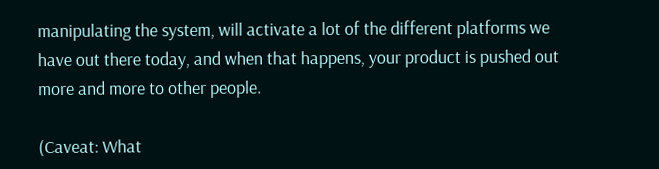manipulating the system, will activate a lot of the different platforms we have out there today, and when that happens, your product is pushed out more and more to other people.

(Caveat: What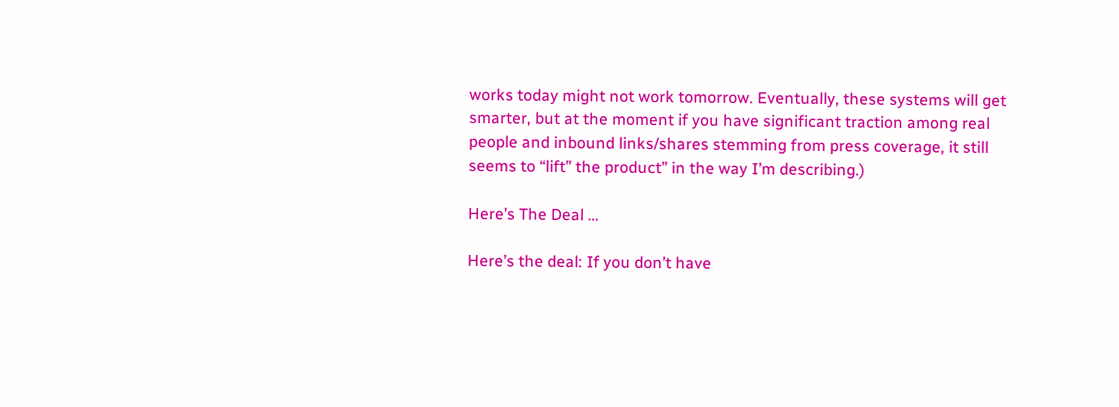works today might not work tomorrow. Eventually, these systems will get smarter, but at the moment if you have significant traction among real people and inbound links/shares stemming from press coverage, it still seems to “lift” the product” in the way I’m describing.)

Here’s The Deal …

Here’s the deal: If you don’t have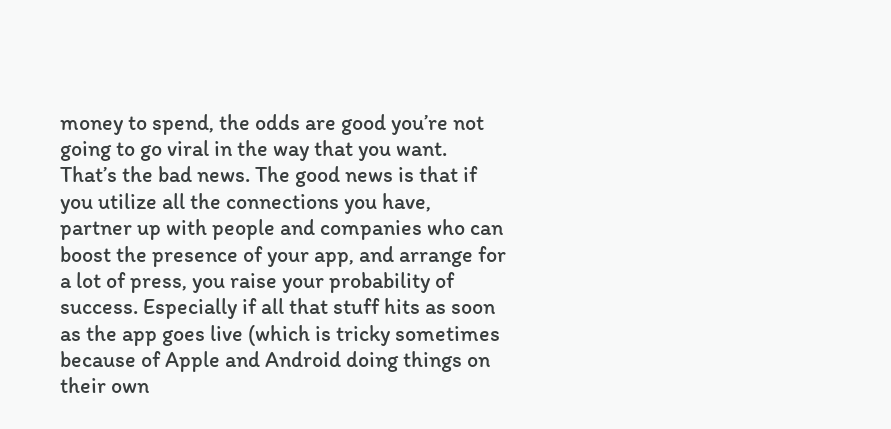money to spend, the odds are good you’re not going to go viral in the way that you want. That’s the bad news. The good news is that if you utilize all the connections you have, partner up with people and companies who can boost the presence of your app, and arrange for a lot of press, you raise your probability of success. Especially if all that stuff hits as soon as the app goes live (which is tricky sometimes because of Apple and Android doing things on their own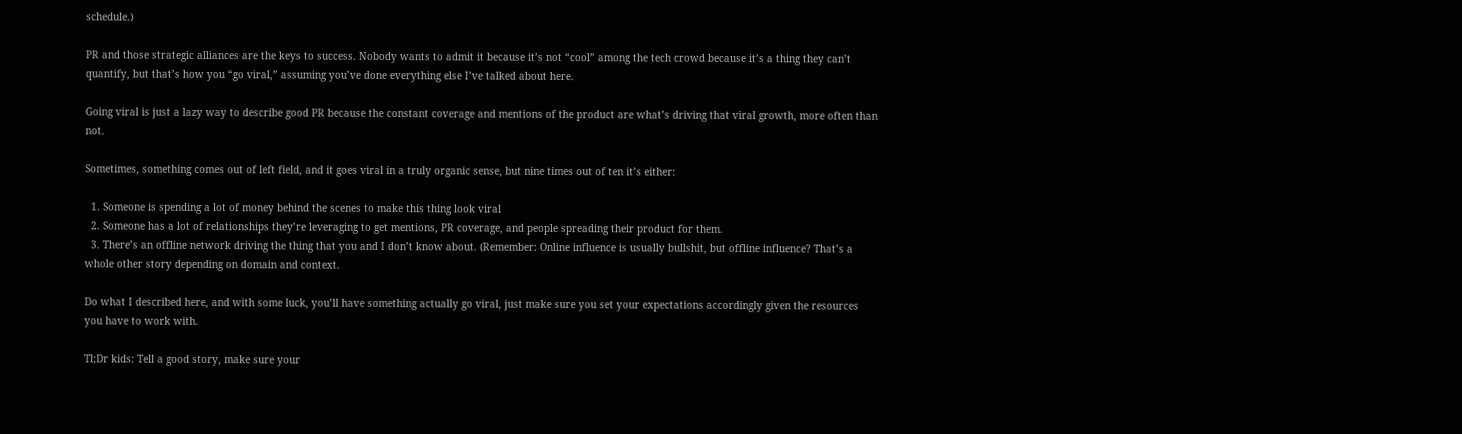schedule.)

PR and those strategic alliances are the keys to success. Nobody wants to admit it because it’s not “cool” among the tech crowd because it’s a thing they can’t quantify, but that’s how you “go viral,” assuming you’ve done everything else I’ve talked about here.

Going viral is just a lazy way to describe good PR because the constant coverage and mentions of the product are what’s driving that viral growth, more often than not.

Sometimes, something comes out of left field, and it goes viral in a truly organic sense, but nine times out of ten it’s either:

  1. Someone is spending a lot of money behind the scenes to make this thing look viral
  2. Someone has a lot of relationships they’re leveraging to get mentions, PR coverage, and people spreading their product for them.
  3. There’s an offline network driving the thing that you and I don’t know about. (Remember: Online influence is usually bullshit, but offline influence? That’s a whole other story depending on domain and context.

Do what I described here, and with some luck, you’ll have something actually go viral, just make sure you set your expectations accordingly given the resources you have to work with.

Tl;Dr kids: Tell a good story, make sure your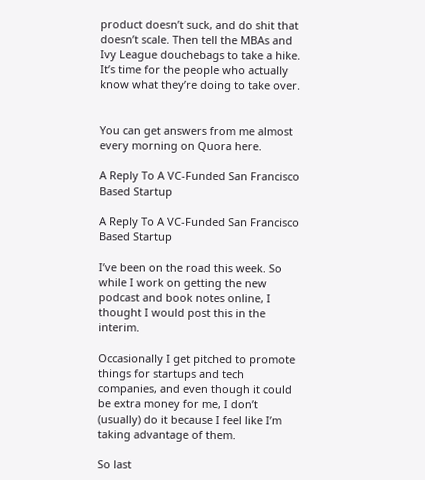product doesn’t suck, and do shit that doesn’t scale. Then tell the MBAs and Ivy League douchebags to take a hike. It’s time for the people who actually know what they’re doing to take over.


You can get answers from me almost every morning on Quora here.

A Reply To A VC-Funded San Francisco Based Startup

A Reply To A VC-Funded San Francisco Based Startup

I’ve been on the road this week. So while I work on getting the new podcast and book notes online, I thought I would post this in the interim.

Occasionally I get pitched to promote things for startups and tech companies, and even though it could be extra money for me, I don’t (usually) do it because I feel like I’m taking advantage of them.

So last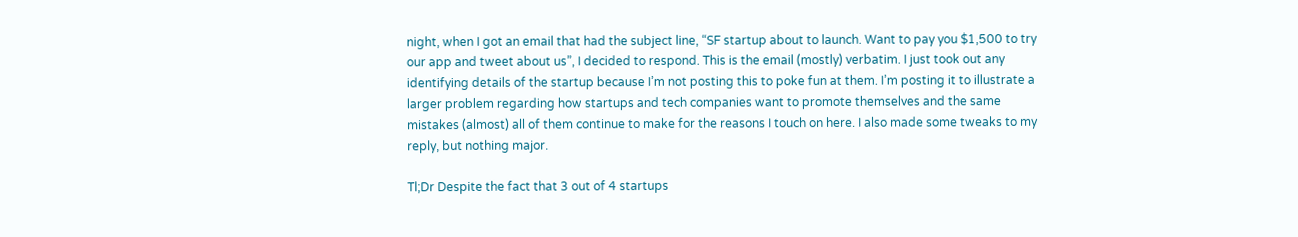night, when I got an email that had the subject line, “SF startup about to launch. Want to pay you $1,500 to try our app and tweet about us”, I decided to respond. This is the email (mostly) verbatim. I just took out any identifying details of the startup because I’m not posting this to poke fun at them. I’m posting it to illustrate a larger problem regarding how startups and tech companies want to promote themselves and the same mistakes (almost) all of them continue to make for the reasons I touch on here. I also made some tweaks to my reply, but nothing major.

Tl;Dr Despite the fact that 3 out of 4 startups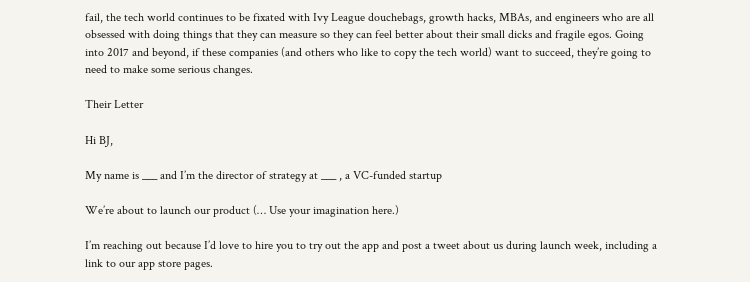fail, the tech world continues to be fixated with Ivy League douchebags, growth hacks, MBAs, and engineers who are all obsessed with doing things that they can measure so they can feel better about their small dicks and fragile egos. Going into 2017 and beyond, if these companies (and others who like to copy the tech world) want to succeed, they’re going to need to make some serious changes.

Their Letter

Hi BJ,

My name is ___ and I’m the director of strategy at ___ , a VC-funded startup

We’re about to launch our product (… Use your imagination here.)

I’m reaching out because I’d love to hire you to try out the app and post a tweet about us during launch week, including a link to our app store pages.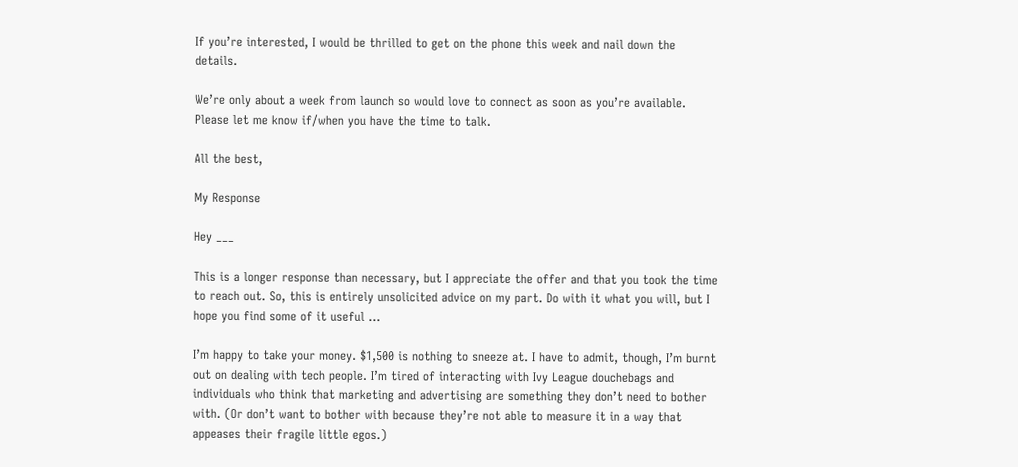If you’re interested, I would be thrilled to get on the phone this week and nail down the details.

We’re only about a week from launch so would love to connect as soon as you’re available. Please let me know if/when you have the time to talk.

All the best,

My Response

Hey ___

This is a longer response than necessary, but I appreciate the offer and that you took the time to reach out. So, this is entirely unsolicited advice on my part. Do with it what you will, but I hope you find some of it useful …

I’m happy to take your money. $1,500 is nothing to sneeze at. I have to admit, though, I’m burnt out on dealing with tech people. I’m tired of interacting with Ivy League douchebags and individuals who think that marketing and advertising are something they don’t need to bother with. (Or don’t want to bother with because they’re not able to measure it in a way that appeases their fragile little egos.)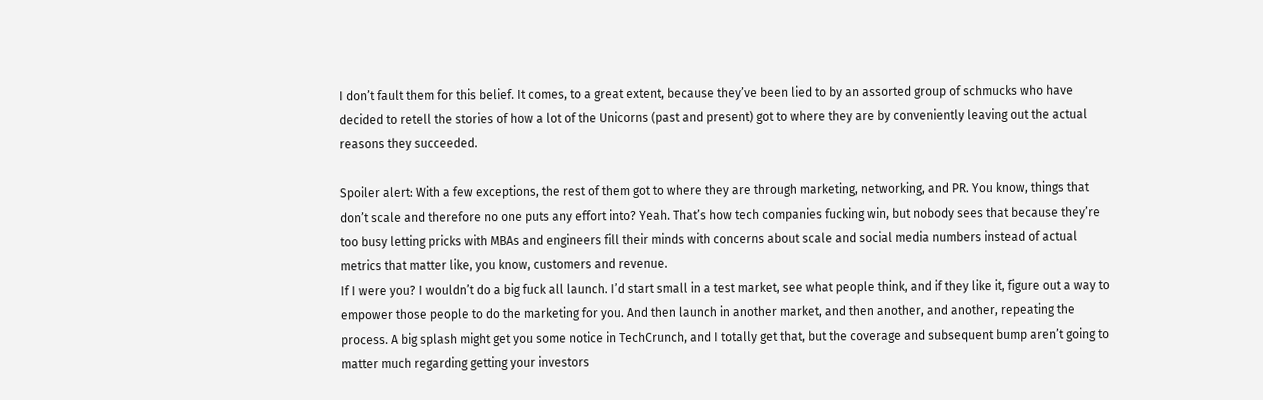I don’t fault them for this belief. It comes, to a great extent, because they’ve been lied to by an assorted group of schmucks who have decided to retell the stories of how a lot of the Unicorns (past and present) got to where they are by conveniently leaving out the actual reasons they succeeded.

Spoiler alert: With a few exceptions, the rest of them got to where they are through marketing, networking, and PR. You know, things that don’t scale and therefore no one puts any effort into? Yeah. That’s how tech companies fucking win, but nobody sees that because they’re too busy letting pricks with MBAs and engineers fill their minds with concerns about scale and social media numbers instead of actual metrics that matter like, you know, customers and revenue.
If I were you? I wouldn’t do a big fuck all launch. I’d start small in a test market, see what people think, and if they like it, figure out a way to empower those people to do the marketing for you. And then launch in another market, and then another, and another, repeating the process. A big splash might get you some notice in TechCrunch, and I totally get that, but the coverage and subsequent bump aren’t going to matter much regarding getting your investors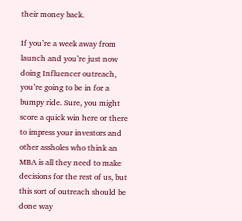their money back.

If you’re a week away from launch and you’re just now doing Influencer outreach, you’re going to be in for a bumpy ride. Sure, you might score a quick win here or there to impress your investors and other assholes who think an MBA is all they need to make decisions for the rest of us, but this sort of outreach should be done way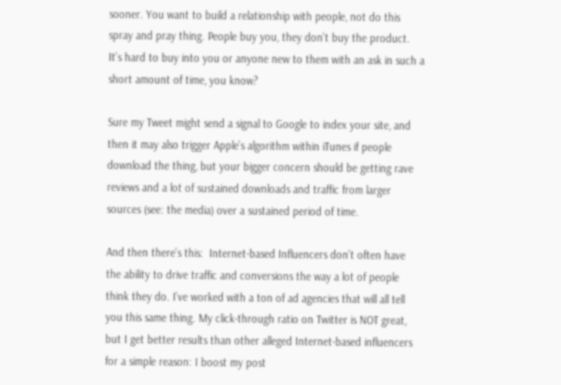sooner. You want to build a relationship with people, not do this spray and pray thing. People buy you, they don’t buy the product. It’s hard to buy into you or anyone new to them with an ask in such a short amount of time, you know?

Sure my Tweet might send a signal to Google to index your site, and then it may also trigger Apple’s algorithm within iTunes if people download the thing, but your bigger concern should be getting rave reviews and a lot of sustained downloads and traffic from larger sources (see: the media) over a sustained period of time.

And then there’s this:  Internet-based Influencers don’t often have the ability to drive traffic and conversions the way a lot of people think they do. I’ve worked with a ton of ad agencies that will all tell you this same thing. My click-through ratio on Twitter is NOT great, but I get better results than other alleged Internet-based influencers for a simple reason: I boost my post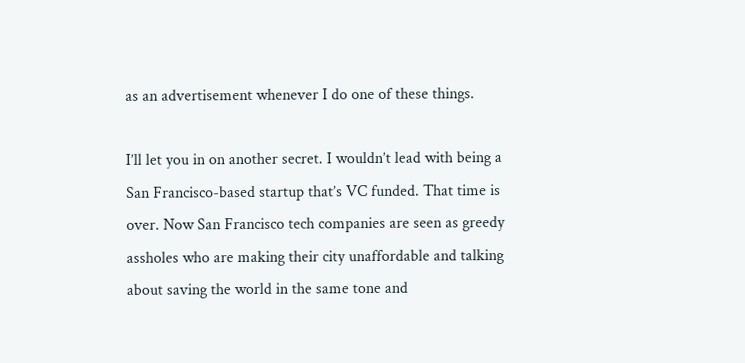as an advertisement whenever I do one of these things.

I’ll let you in on another secret. I wouldn’t lead with being a San Francisco-based startup that’s VC funded. That time is over. Now San Francisco tech companies are seen as greedy assholes who are making their city unaffordable and talking about saving the world in the same tone and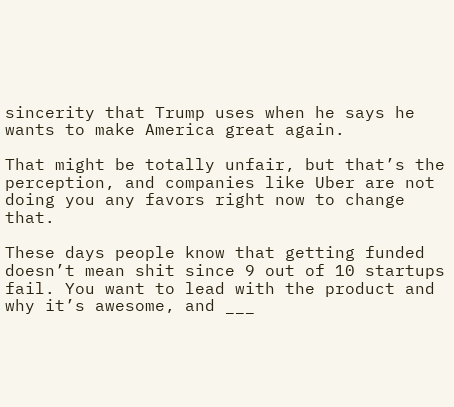sincerity that Trump uses when he says he wants to make America great again.

That might be totally unfair, but that’s the perception, and companies like Uber are not doing you any favors right now to change that.

These days people know that getting funded doesn’t mean shit since 9 out of 10 startups fail. You want to lead with the product and why it’s awesome, and ___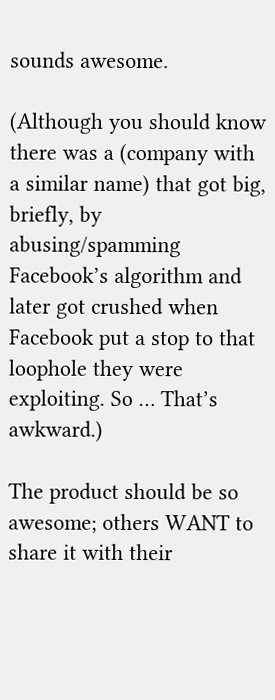sounds awesome.

(Although you should know there was a (company with a similar name) that got big, briefly, by abusing/spamming Facebook’s algorithm and later got crushed when Facebook put a stop to that loophole they were exploiting. So … That’s awkward.)

The product should be so awesome; others WANT to share it with their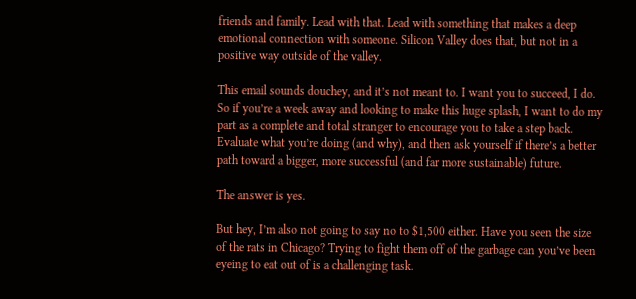friends and family. Lead with that. Lead with something that makes a deep emotional connection with someone. Silicon Valley does that, but not in a positive way outside of the valley.

This email sounds douchey, and it’s not meant to. I want you to succeed, I do. So if you’re a week away and looking to make this huge splash, I want to do my part as a complete and total stranger to encourage you to take a step back. Evaluate what you’re doing (and why), and then ask yourself if there’s a better path toward a bigger, more successful (and far more sustainable) future.

The answer is yes.

But hey, I’m also not going to say no to $1,500 either. Have you seen the size of the rats in Chicago? Trying to fight them off of the garbage can you’ve been eyeing to eat out of is a challenging task.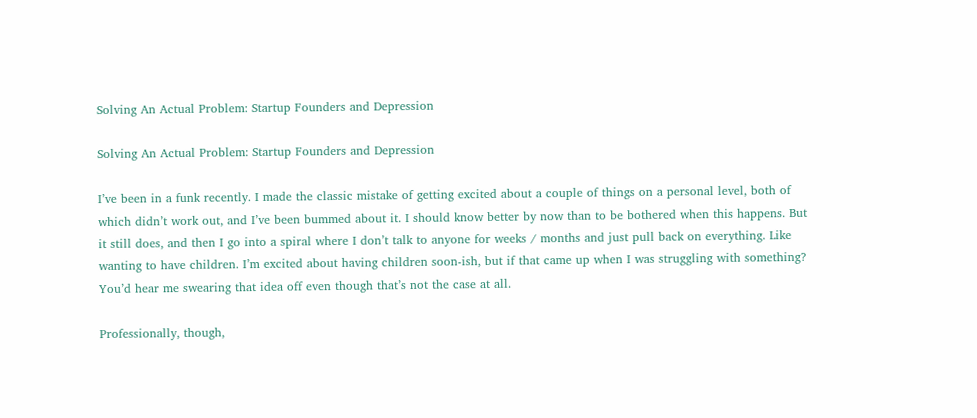Solving An Actual Problem: Startup Founders and Depression

Solving An Actual Problem: Startup Founders and Depression

I’ve been in a funk recently. I made the classic mistake of getting excited about a couple of things on a personal level, both of which didn’t work out, and I’ve been bummed about it. I should know better by now than to be bothered when this happens. But it still does, and then I go into a spiral where I don’t talk to anyone for weeks / months and just pull back on everything. Like wanting to have children. I’m excited about having children soon-ish, but if that came up when I was struggling with something? You’d hear me swearing that idea off even though that’s not the case at all.

Professionally, though,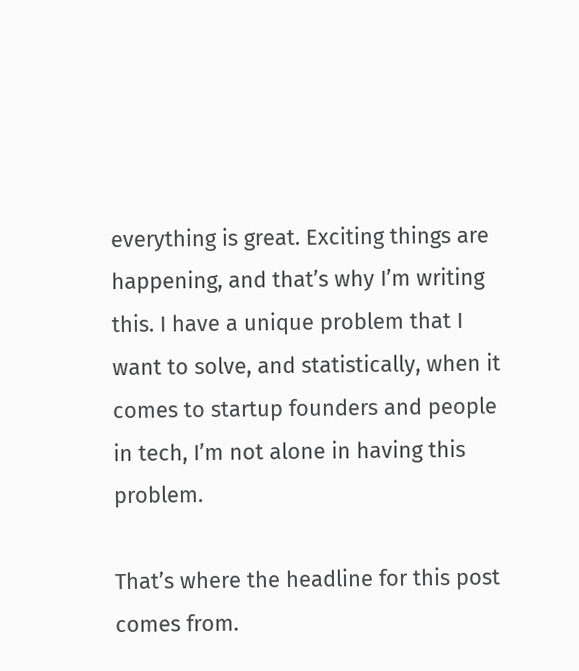everything is great. Exciting things are happening, and that’s why I’m writing this. I have a unique problem that I want to solve, and statistically, when it comes to startup founders and people in tech, I’m not alone in having this problem.

That’s where the headline for this post comes from.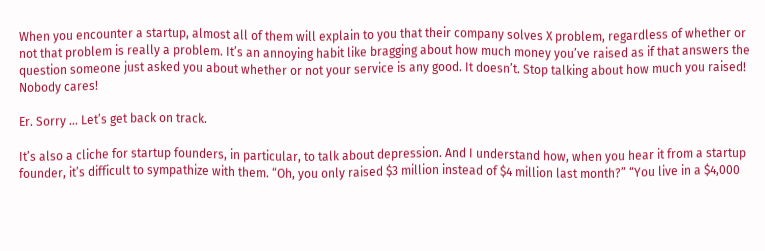When you encounter a startup, almost all of them will explain to you that their company solves X problem, regardless of whether or not that problem is really a problem. It’s an annoying habit like bragging about how much money you’ve raised as if that answers the question someone just asked you about whether or not your service is any good. It doesn’t. Stop talking about how much you raised! Nobody cares!

Er. Sorry … Let’s get back on track.

It’s also a cliche for startup founders, in particular, to talk about depression. And I understand how, when you hear it from a startup founder, it’s difficult to sympathize with them. “Oh, you only raised $3 million instead of $4 million last month?” “You live in a $4,000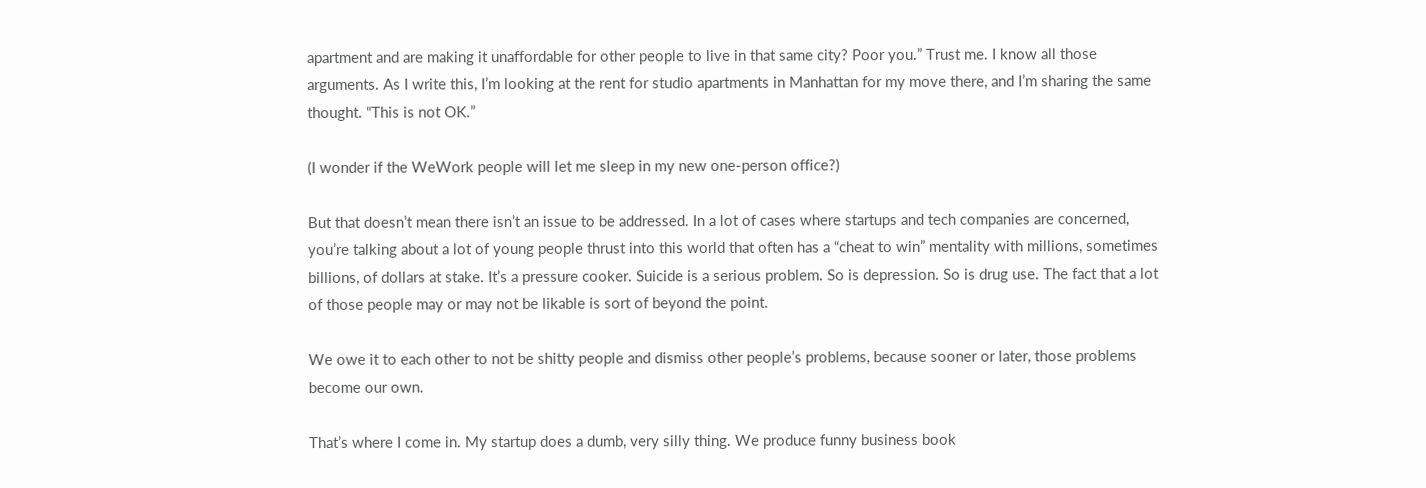apartment and are making it unaffordable for other people to live in that same city? Poor you.” Trust me. I know all those arguments. As I write this, I’m looking at the rent for studio apartments in Manhattan for my move there, and I’m sharing the same thought. “This is not OK.”

(I wonder if the WeWork people will let me sleep in my new one-person office?)

But that doesn’t mean there isn’t an issue to be addressed. In a lot of cases where startups and tech companies are concerned, you’re talking about a lot of young people thrust into this world that often has a “cheat to win” mentality with millions, sometimes billions, of dollars at stake. It’s a pressure cooker. Suicide is a serious problem. So is depression. So is drug use. The fact that a lot of those people may or may not be likable is sort of beyond the point.

We owe it to each other to not be shitty people and dismiss other people’s problems, because sooner or later, those problems become our own.

That’s where I come in. My startup does a dumb, very silly thing. We produce funny business book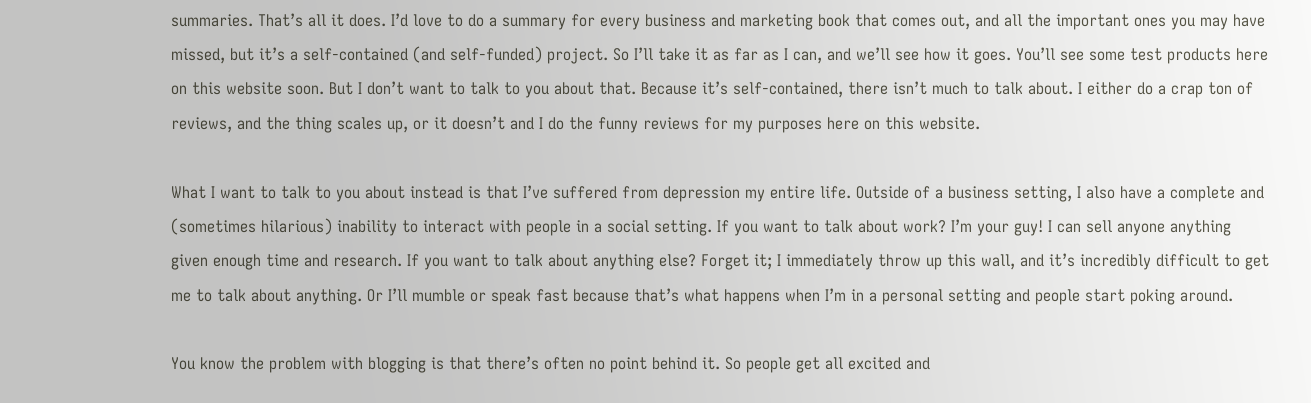summaries. That’s all it does. I’d love to do a summary for every business and marketing book that comes out, and all the important ones you may have missed, but it’s a self-contained (and self-funded) project. So I’ll take it as far as I can, and we’ll see how it goes. You’ll see some test products here on this website soon. But I don’t want to talk to you about that. Because it’s self-contained, there isn’t much to talk about. I either do a crap ton of reviews, and the thing scales up, or it doesn’t and I do the funny reviews for my purposes here on this website.

What I want to talk to you about instead is that I’ve suffered from depression my entire life. Outside of a business setting, I also have a complete and (sometimes hilarious) inability to interact with people in a social setting. If you want to talk about work? I’m your guy! I can sell anyone anything given enough time and research. If you want to talk about anything else? Forget it; I immediately throw up this wall, and it’s incredibly difficult to get me to talk about anything. Or I’ll mumble or speak fast because that’s what happens when I’m in a personal setting and people start poking around.

You know the problem with blogging is that there’s often no point behind it. So people get all excited and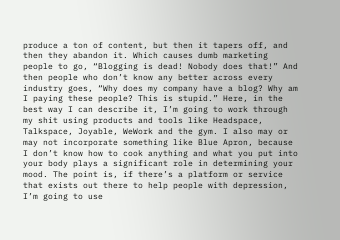produce a ton of content, but then it tapers off, and then they abandon it. Which causes dumb marketing people to go, “Blogging is dead! Nobody does that!” And then people who don’t know any better across every industry goes, “Why does my company have a blog? Why am I paying these people? This is stupid.” Here, in the best way I can describe it, I’m going to work through my shit using products and tools like Headspace, Talkspace, Joyable, WeWork and the gym. I also may or may not incorporate something like Blue Apron, because I don’t know how to cook anything and what you put into your body plays a significant role in determining your mood. The point is, if there’s a platform or service that exists out there to help people with depression, I’m going to use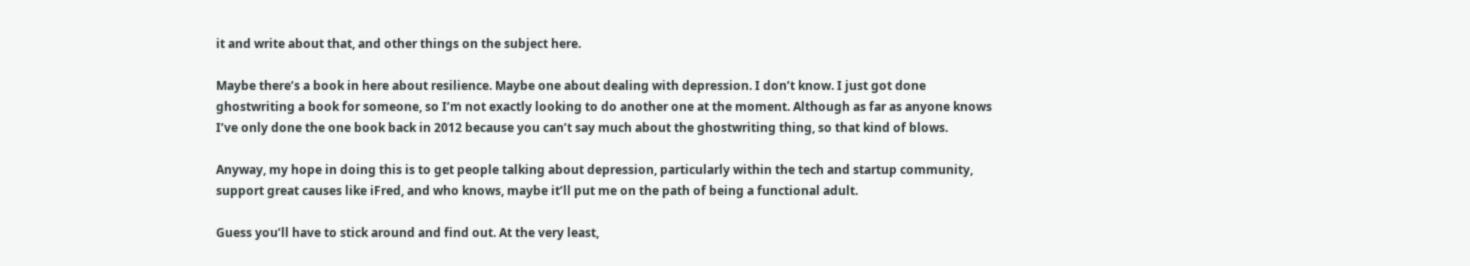it and write about that, and other things on the subject here.

Maybe there’s a book in here about resilience. Maybe one about dealing with depression. I don’t know. I just got done ghostwriting a book for someone, so I’m not exactly looking to do another one at the moment. Although as far as anyone knows I’ve only done the one book back in 2012 because you can’t say much about the ghostwriting thing, so that kind of blows.

Anyway, my hope in doing this is to get people talking about depression, particularly within the tech and startup community, support great causes like iFred, and who knows, maybe it’ll put me on the path of being a functional adult.

Guess you’ll have to stick around and find out. At the very least,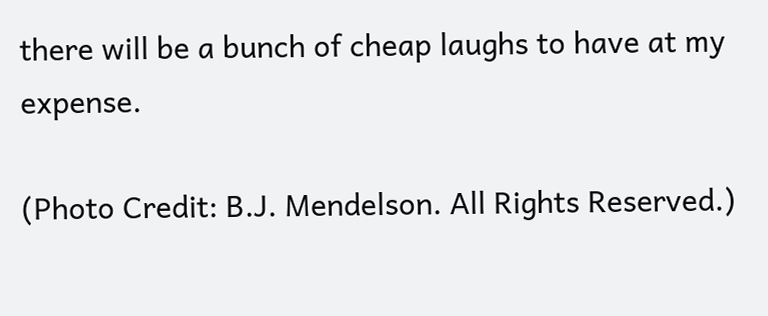there will be a bunch of cheap laughs to have at my expense.

(Photo Credit: B.J. Mendelson. All Rights Reserved.)